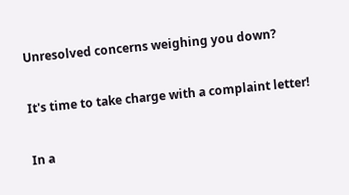Unresolved concerns weighing you down?

It's time to take charge with a complaint letter!

In a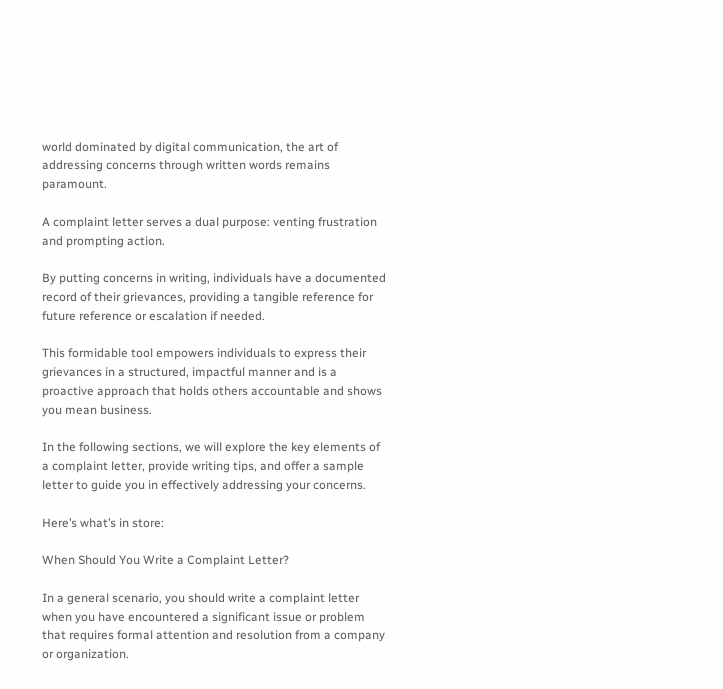world dominated by digital communication, the art of addressing concerns through written words remains paramount.

A complaint letter serves a dual purpose: venting frustration and prompting action.

By putting concerns in writing, individuals have a documented record of their grievances, providing a tangible reference for future reference or escalation if needed.

This formidable tool empowers individuals to express their grievances in a structured, impactful manner and is a proactive approach that holds others accountable and shows you mean business.

In the following sections, we will explore the key elements of a complaint letter, provide writing tips, and offer a sample letter to guide you in effectively addressing your concerns.

Here’s what’s in store:

When Should You Write a Complaint Letter?

In a general scenario, you should write a complaint letter when you have encountered a significant issue or problem that requires formal attention and resolution from a company or organization.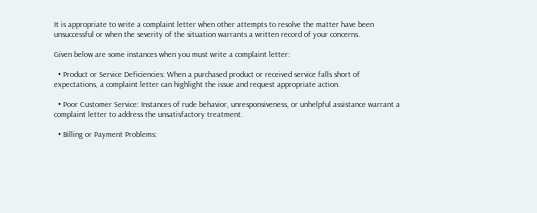It is appropriate to write a complaint letter when other attempts to resolve the matter have been unsuccessful or when the severity of the situation warrants a written record of your concerns.

Given below are some instances when you must write a complaint letter:

  • Product or Service Deficiencies: When a purchased product or received service falls short of expectations, a complaint letter can highlight the issue and request appropriate action.

  • Poor Customer Service: Instances of rude behavior, unresponsiveness, or unhelpful assistance warrant a complaint letter to address the unsatisfactory treatment.

  • Billing or Payment Problems: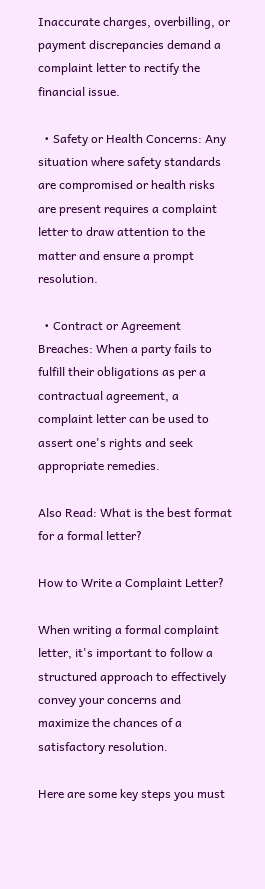Inaccurate charges, overbilling, or payment discrepancies demand a complaint letter to rectify the financial issue.

  • Safety or Health Concerns: Any situation where safety standards are compromised or health risks are present requires a complaint letter to draw attention to the matter and ensure a prompt resolution.

  • Contract or Agreement Breaches: When a party fails to fulfill their obligations as per a contractual agreement, a complaint letter can be used to assert one's rights and seek appropriate remedies.

Also Read: What is the best format for a formal letter?

How to Write a Complaint Letter?

When writing a formal complaint letter, it's important to follow a structured approach to effectively convey your concerns and maximize the chances of a satisfactory resolution.

Here are some key steps you must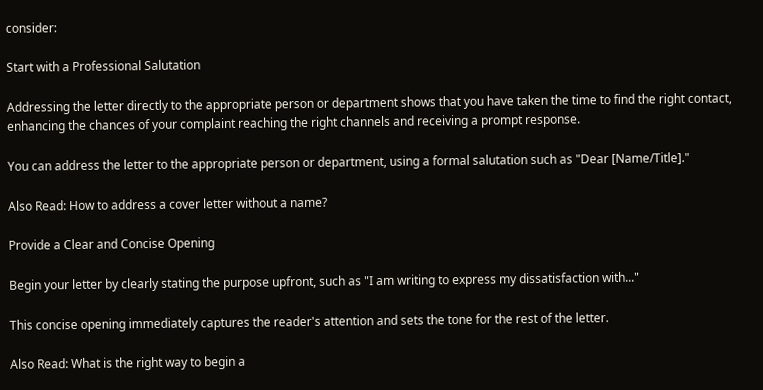consider:

Start with a Professional Salutation

Addressing the letter directly to the appropriate person or department shows that you have taken the time to find the right contact, enhancing the chances of your complaint reaching the right channels and receiving a prompt response.

You can address the letter to the appropriate person or department, using a formal salutation such as "Dear [Name/Title]."

Also Read: How to address a cover letter without a name?

Provide a Clear and Concise Opening

Begin your letter by clearly stating the purpose upfront, such as "I am writing to express my dissatisfaction with..."

This concise opening immediately captures the reader's attention and sets the tone for the rest of the letter.

Also Read: What is the right way to begin a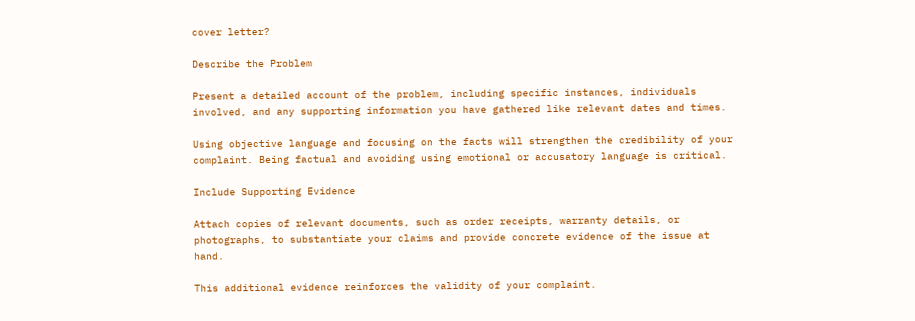cover letter?

Describe the Problem

Present a detailed account of the problem, including specific instances, individuals involved, and any supporting information you have gathered like relevant dates and times.

Using objective language and focusing on the facts will strengthen the credibility of your complaint. Being factual and avoiding using emotional or accusatory language is critical.

Include Supporting Evidence

Attach copies of relevant documents, such as order receipts, warranty details, or photographs, to substantiate your claims and provide concrete evidence of the issue at hand.

This additional evidence reinforces the validity of your complaint.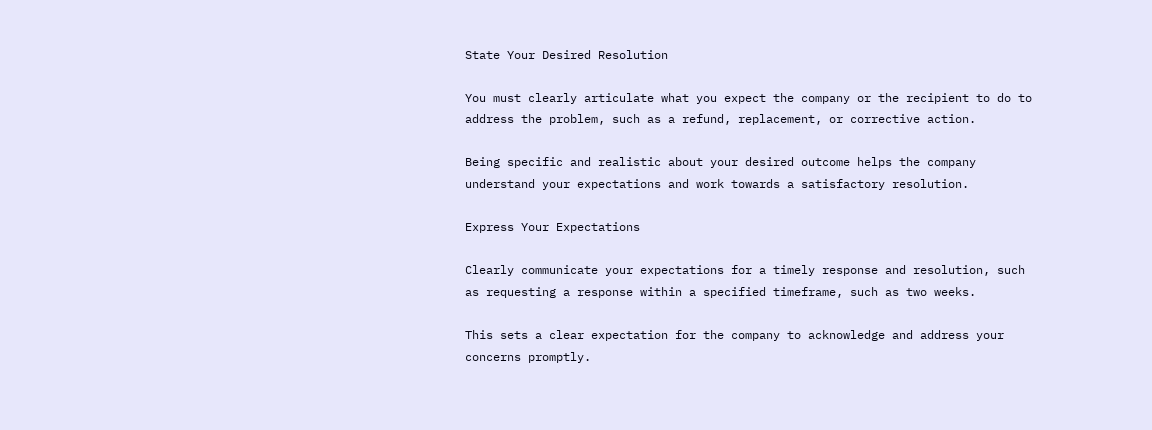State Your Desired Resolution

You must clearly articulate what you expect the company or the recipient to do to address the problem, such as a refund, replacement, or corrective action.

Being specific and realistic about your desired outcome helps the company understand your expectations and work towards a satisfactory resolution.

Express Your Expectations

Clearly communicate your expectations for a timely response and resolution, such as requesting a response within a specified timeframe, such as two weeks.

This sets a clear expectation for the company to acknowledge and address your concerns promptly.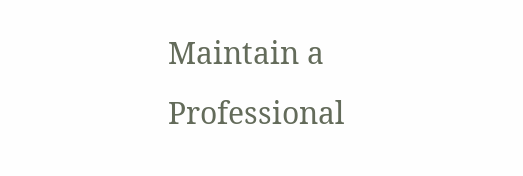Maintain a Professional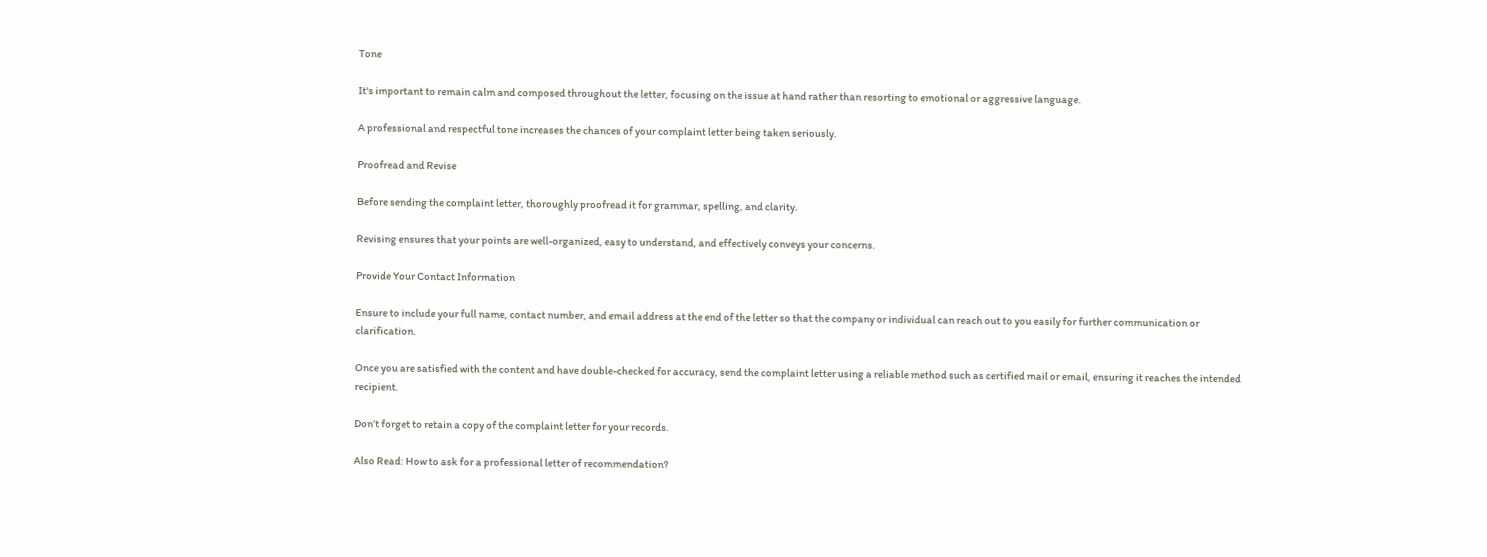Tone

It's important to remain calm and composed throughout the letter, focusing on the issue at hand rather than resorting to emotional or aggressive language.

A professional and respectful tone increases the chances of your complaint letter being taken seriously.

Proofread and Revise

Before sending the complaint letter, thoroughly proofread it for grammar, spelling, and clarity.

Revising ensures that your points are well-organized, easy to understand, and effectively conveys your concerns.

Provide Your Contact Information

Ensure to include your full name, contact number, and email address at the end of the letter so that the company or individual can reach out to you easily for further communication or clarification.

Once you are satisfied with the content and have double-checked for accuracy, send the complaint letter using a reliable method such as certified mail or email, ensuring it reaches the intended recipient.

Don’t forget to retain a copy of the complaint letter for your records.

Also Read: How to ask for a professional letter of recommendation?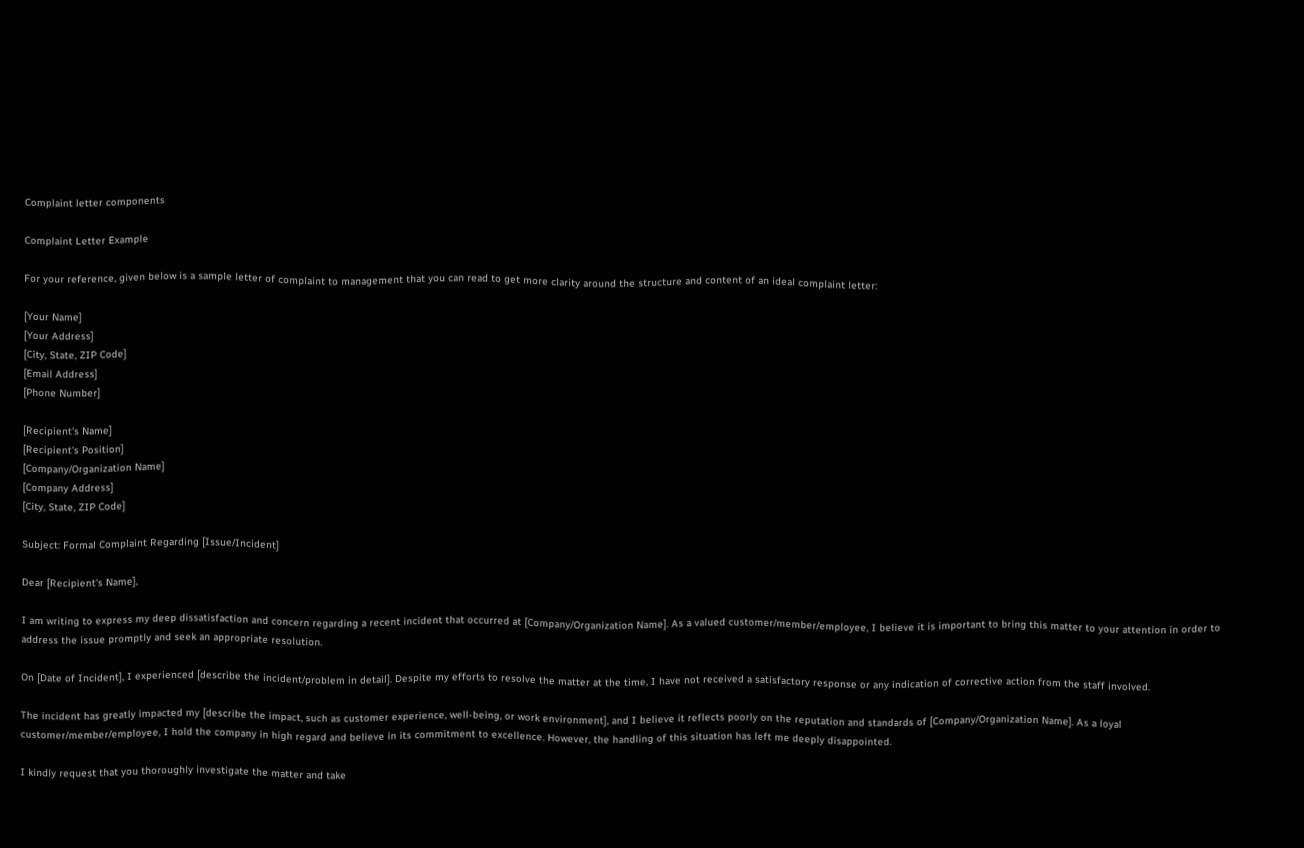Complaint letter components

Complaint Letter Example

For your reference, given below is a sample letter of complaint to management that you can read to get more clarity around the structure and content of an ideal complaint letter:

[Your Name]
[Your Address]
[City, State, ZIP Code]
[Email Address]
[Phone Number]

[Recipient's Name]
[Recipient's Position]
[Company/Organization Name]
[Company Address]
[City, State, ZIP Code]

Subject: Formal Complaint Regarding [Issue/Incident]

Dear [Recipient's Name],

I am writing to express my deep dissatisfaction and concern regarding a recent incident that occurred at [Company/Organization Name]. As a valued customer/member/employee, I believe it is important to bring this matter to your attention in order to address the issue promptly and seek an appropriate resolution.

On [Date of Incident], I experienced [describe the incident/problem in detail]. Despite my efforts to resolve the matter at the time, I have not received a satisfactory response or any indication of corrective action from the staff involved.

The incident has greatly impacted my [describe the impact, such as customer experience, well-being, or work environment], and I believe it reflects poorly on the reputation and standards of [Company/Organization Name]. As a loyal customer/member/employee, I hold the company in high regard and believe in its commitment to excellence. However, the handling of this situation has left me deeply disappointed.

I kindly request that you thoroughly investigate the matter and take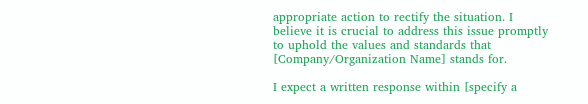appropriate action to rectify the situation. I believe it is crucial to address this issue promptly to uphold the values and standards that [Company/Organization Name] stands for.

I expect a written response within [specify a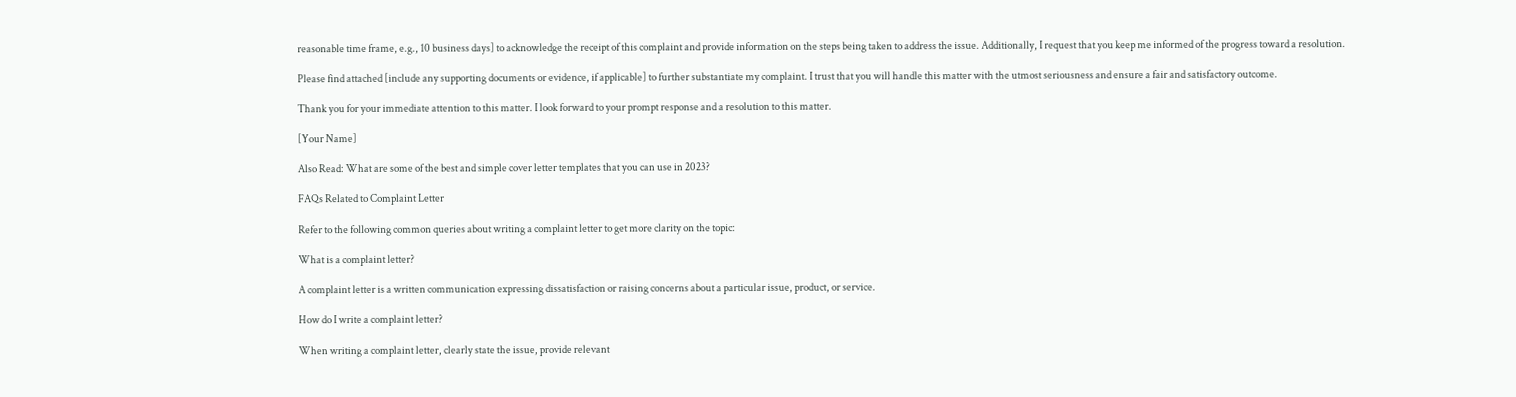reasonable time frame, e.g., 10 business days] to acknowledge the receipt of this complaint and provide information on the steps being taken to address the issue. Additionally, I request that you keep me informed of the progress toward a resolution.

Please find attached [include any supporting documents or evidence, if applicable] to further substantiate my complaint. I trust that you will handle this matter with the utmost seriousness and ensure a fair and satisfactory outcome.

Thank you for your immediate attention to this matter. I look forward to your prompt response and a resolution to this matter.

[Your Name]

Also Read: What are some of the best and simple cover letter templates that you can use in 2023?

FAQs Related to Complaint Letter

Refer to the following common queries about writing a complaint letter to get more clarity on the topic:

What is a complaint letter?

A complaint letter is a written communication expressing dissatisfaction or raising concerns about a particular issue, product, or service.

How do I write a complaint letter?

When writing a complaint letter, clearly state the issue, provide relevant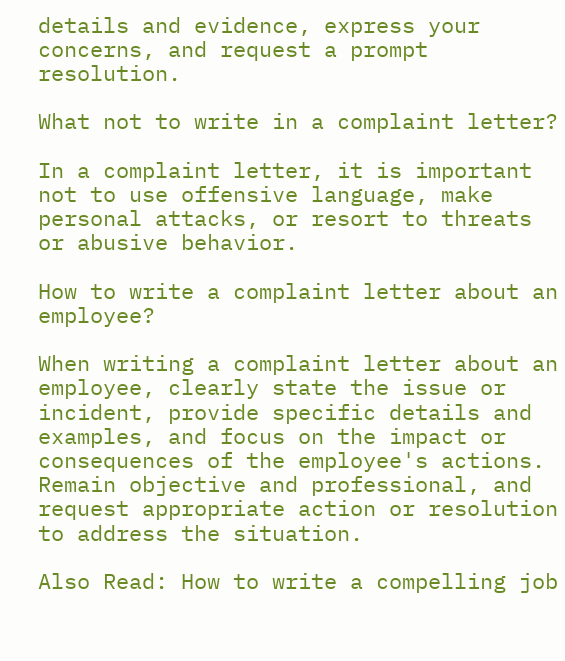details and evidence, express your concerns, and request a prompt resolution.

What not to write in a complaint letter?

In a complaint letter, it is important not to use offensive language, make personal attacks, or resort to threats or abusive behavior.

How to write a complaint letter about an employee?

When writing a complaint letter about an employee, clearly state the issue or incident, provide specific details and examples, and focus on the impact or consequences of the employee's actions. Remain objective and professional, and request appropriate action or resolution to address the situation.

Also Read: How to write a compelling job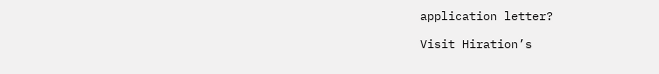application letter?

Visit Hiration’s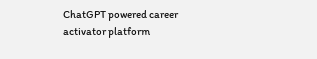ChatGPT powered career activator platform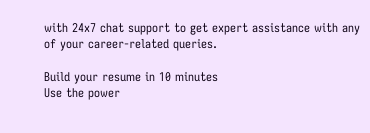with 24x7 chat support to get expert assistance with any of your career-related queries.

Build your resume in 10 minutes
Use the power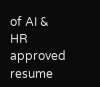of AI & HR approved resume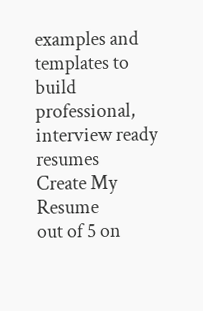examples and templates to build professional, interview ready resumes
Create My Resume
out of 5 on